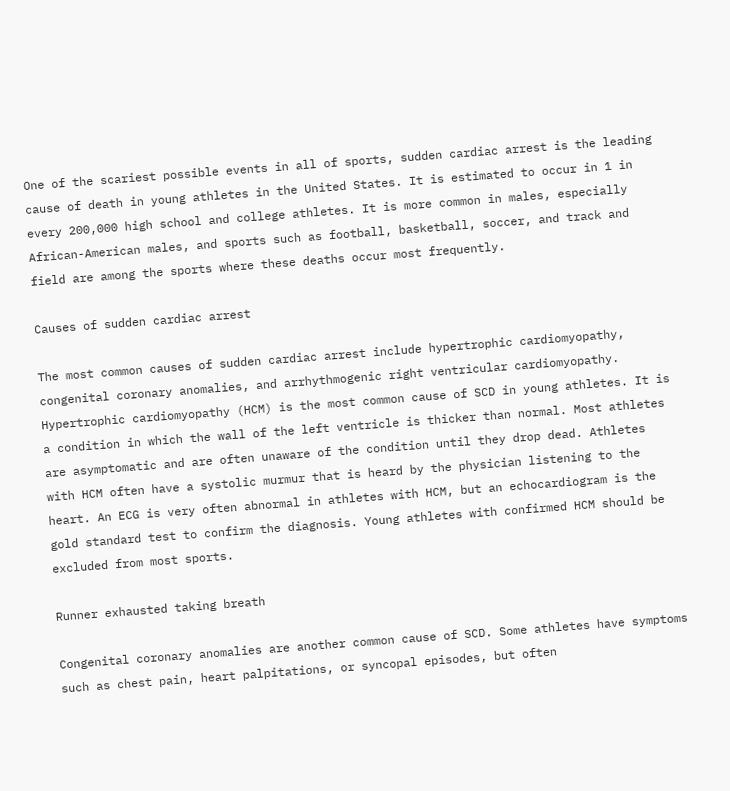One of the scariest possible events in all of sports, sudden cardiac arrest is the leading cause of death in young athletes in the United States. It is estimated to occur in 1 in every 200,000 high school and college athletes. It is more common in males, especially African-American males, and sports such as football, basketball, soccer, and track and field are among the sports where these deaths occur most frequently.

Causes of sudden cardiac arrest

The most common causes of sudden cardiac arrest include hypertrophic cardiomyopathy, congenital coronary anomalies, and arrhythmogenic right ventricular cardiomyopathy. Hypertrophic cardiomyopathy (HCM) is the most common cause of SCD in young athletes. It is a condition in which the wall of the left ventricle is thicker than normal. Most athletes are asymptomatic and are often unaware of the condition until they drop dead. Athletes with HCM often have a systolic murmur that is heard by the physician listening to the heart. An ECG is very often abnormal in athletes with HCM, but an echocardiogram is the gold standard test to confirm the diagnosis. Young athletes with confirmed HCM should be excluded from most sports.

Runner exhausted taking breath

Congenital coronary anomalies are another common cause of SCD. Some athletes have symptoms such as chest pain, heart palpitations, or syncopal episodes, but often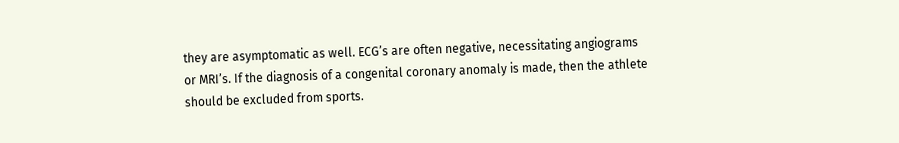they are asymptomatic as well. ECG’s are often negative, necessitating angiograms or MRI’s. If the diagnosis of a congenital coronary anomaly is made, then the athlete should be excluded from sports.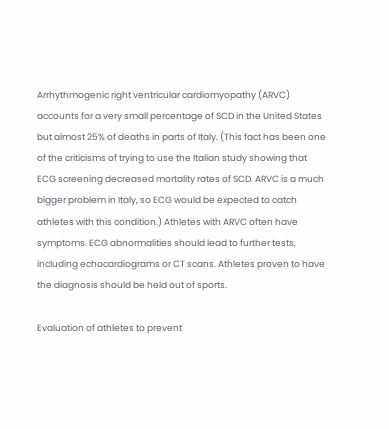Arrhythmogenic right ventricular cardiomyopathy (ARVC) accounts for a very small percentage of SCD in the United States but almost 25% of deaths in parts of Italy. (This fact has been one of the criticisms of trying to use the Italian study showing that ECG screening decreased mortality rates of SCD. ARVC is a much bigger problem in Italy, so ECG would be expected to catch athletes with this condition.) Athletes with ARVC often have symptoms. ECG abnormalities should lead to further tests, including echocardiograms or CT scans. Athletes proven to have the diagnosis should be held out of sports.

Evaluation of athletes to prevent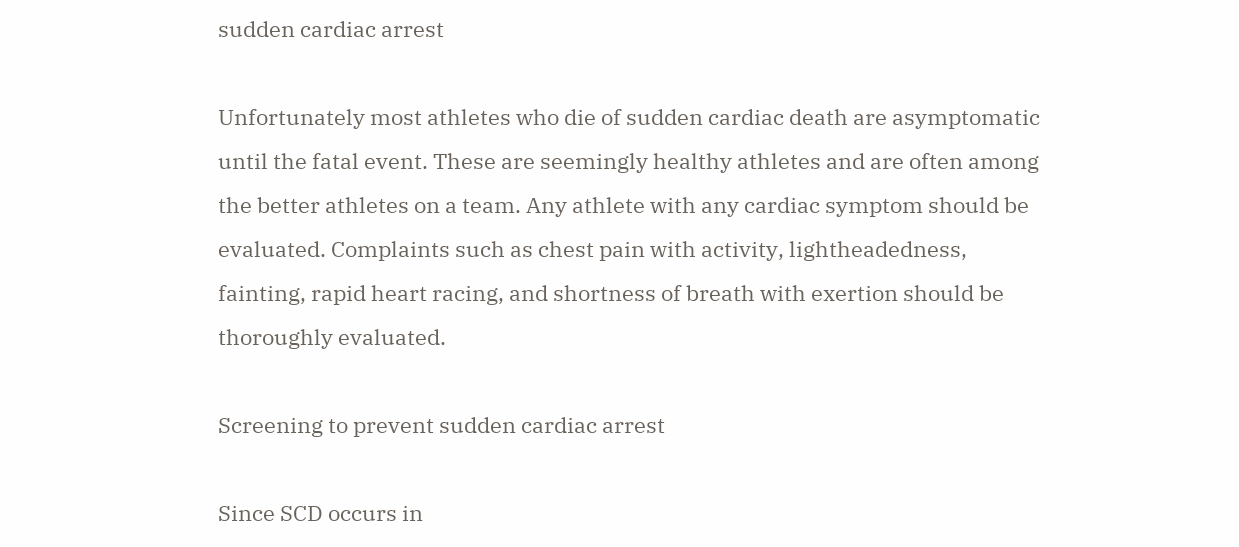sudden cardiac arrest

Unfortunately most athletes who die of sudden cardiac death are asymptomatic until the fatal event. These are seemingly healthy athletes and are often among the better athletes on a team. Any athlete with any cardiac symptom should be evaluated. Complaints such as chest pain with activity, lightheadedness, fainting, rapid heart racing, and shortness of breath with exertion should be thoroughly evaluated.

Screening to prevent sudden cardiac arrest

Since SCD occurs in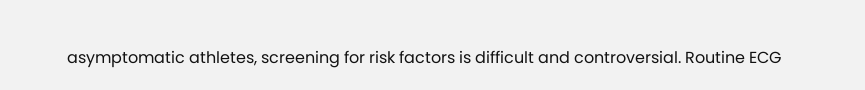asymptomatic athletes, screening for risk factors is difficult and controversial. Routine ECG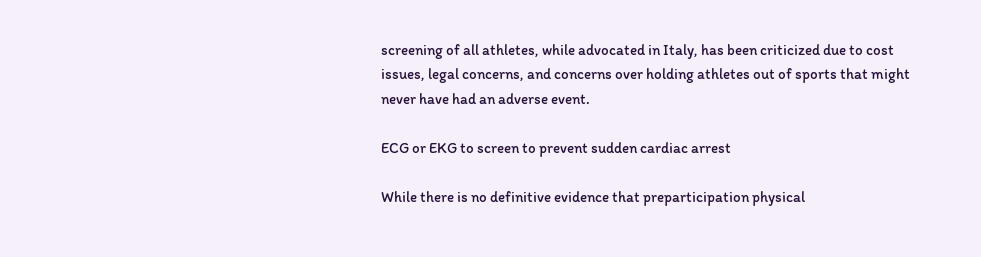screening of all athletes, while advocated in Italy, has been criticized due to cost issues, legal concerns, and concerns over holding athletes out of sports that might never have had an adverse event.

ECG or EKG to screen to prevent sudden cardiac arrest

While there is no definitive evidence that preparticipation physical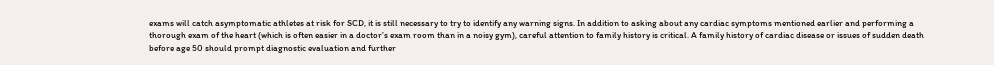exams will catch asymptomatic athletes at risk for SCD, it is still necessary to try to identify any warning signs. In addition to asking about any cardiac symptoms mentioned earlier and performing a thorough exam of the heart (which is often easier in a doctor’s exam room than in a noisy gym), careful attention to family history is critical. A family history of cardiac disease or issues of sudden death before age 50 should prompt diagnostic evaluation and further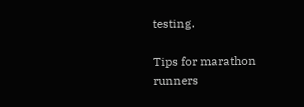testing.

Tips for marathon runners